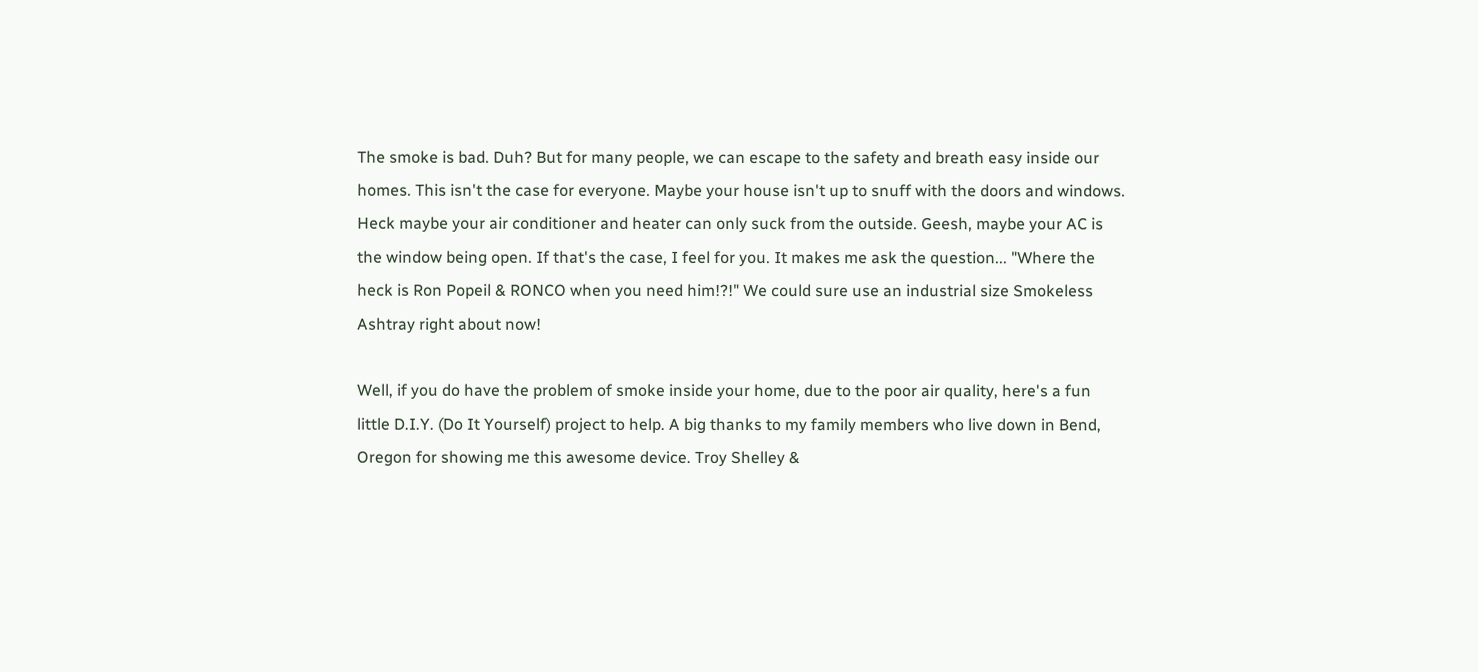The smoke is bad. Duh? But for many people, we can escape to the safety and breath easy inside our homes. This isn't the case for everyone. Maybe your house isn't up to snuff with the doors and windows. Heck maybe your air conditioner and heater can only suck from the outside. Geesh, maybe your AC is the window being open. If that's the case, I feel for you. It makes me ask the question... "Where the heck is Ron Popeil & RONCO when you need him!?!" We could sure use an industrial size Smokeless Ashtray right about now!

Well, if you do have the problem of smoke inside your home, due to the poor air quality, here's a fun little D.I.Y. (Do It Yourself) project to help. A big thanks to my family members who live down in Bend, Oregon for showing me this awesome device. Troy Shelley &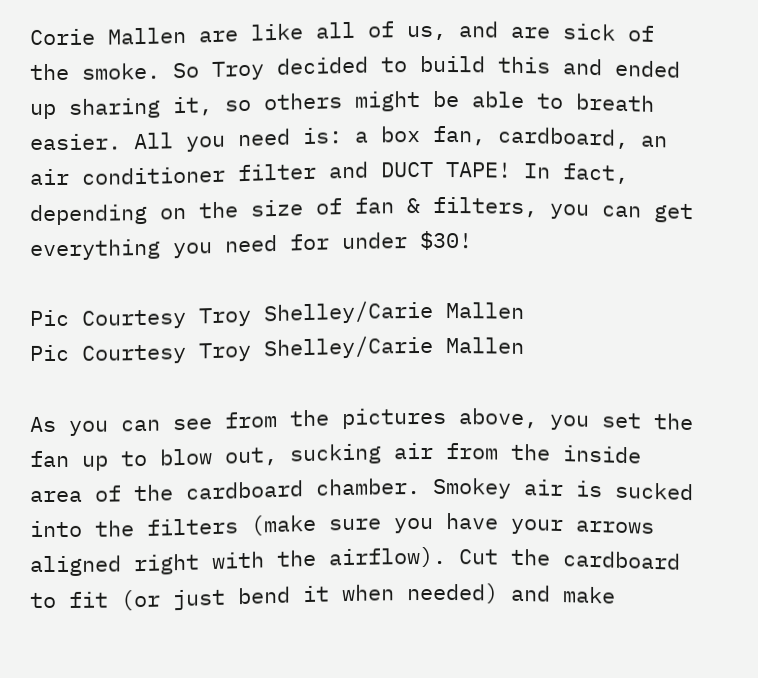Corie Mallen are like all of us, and are sick of the smoke. So Troy decided to build this and ended up sharing it, so others might be able to breath easier. All you need is: a box fan, cardboard, an air conditioner filter and DUCT TAPE! In fact, depending on the size of fan & filters, you can get everything you need for under $30!

Pic Courtesy Troy Shelley/Carie Mallen
Pic Courtesy Troy Shelley/Carie Mallen

As you can see from the pictures above, you set the fan up to blow out, sucking air from the inside area of the cardboard chamber. Smokey air is sucked into the filters (make sure you have your arrows aligned right with the airflow). Cut the cardboard to fit (or just bend it when needed) and make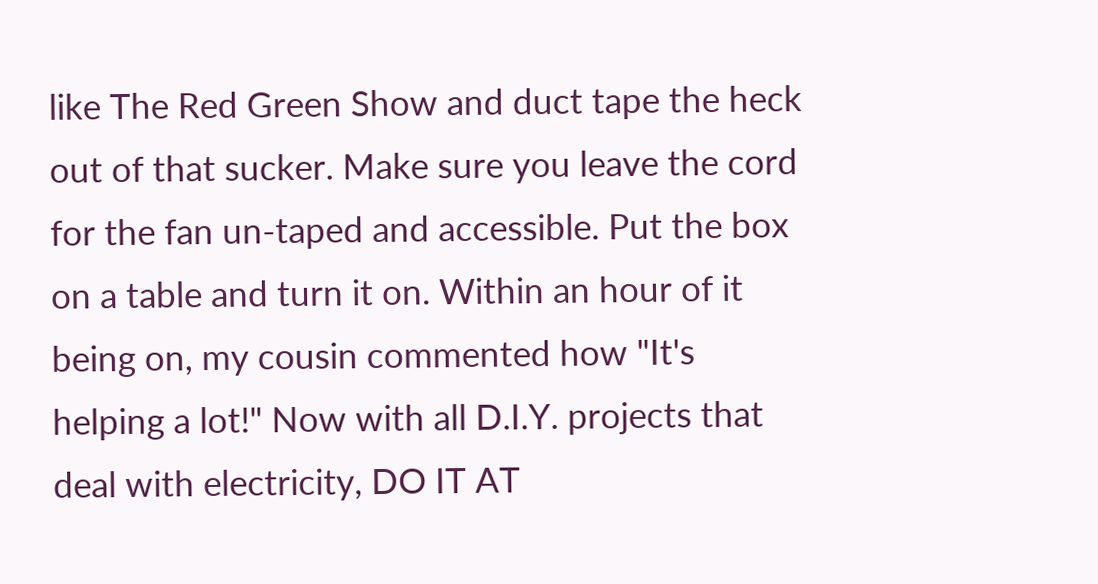like The Red Green Show and duct tape the heck out of that sucker. Make sure you leave the cord for the fan un-taped and accessible. Put the box on a table and turn it on. Within an hour of it being on, my cousin commented how "It's helping a lot!" Now with all D.I.Y. projects that deal with electricity, DO IT AT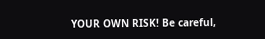YOUR OWN RISK! Be careful,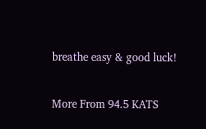breathe easy & good luck!

More From 94.5 KATS